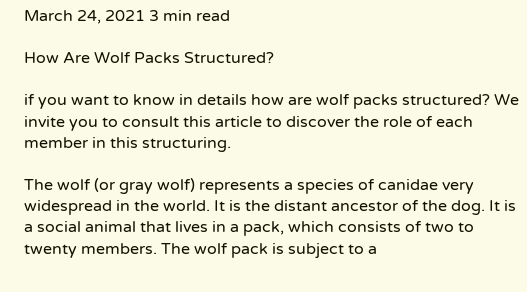March 24, 2021 3 min read

How Are Wolf Packs Structured?

if you want to know in details how are wolf packs structured? We invite you to consult this article to discover the role of each member in this structuring.

The wolf (or gray wolf) represents a species of canidae very widespread in the world. It is the distant ancestor of the dog. It is a social animal that lives in a pack, which consists of two to twenty members. The wolf pack is subject to a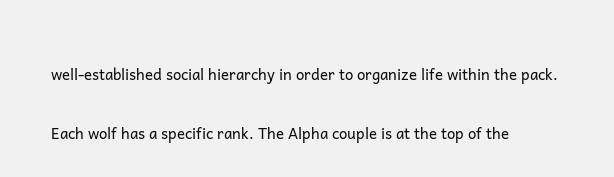well-established social hierarchy in order to organize life within the pack.

Each wolf has a specific rank. The Alpha couple is at the top of the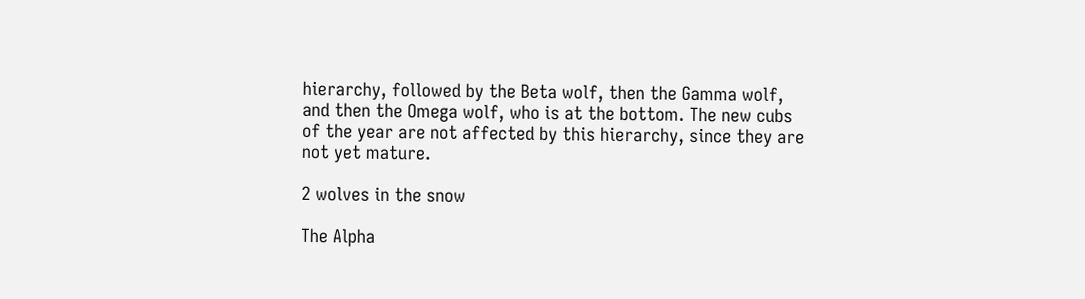hierarchy, followed by the Beta wolf, then the Gamma wolf, and then the Omega wolf, who is at the bottom. The new cubs of the year are not affected by this hierarchy, since they are not yet mature.

2 wolves in the snow

The Alpha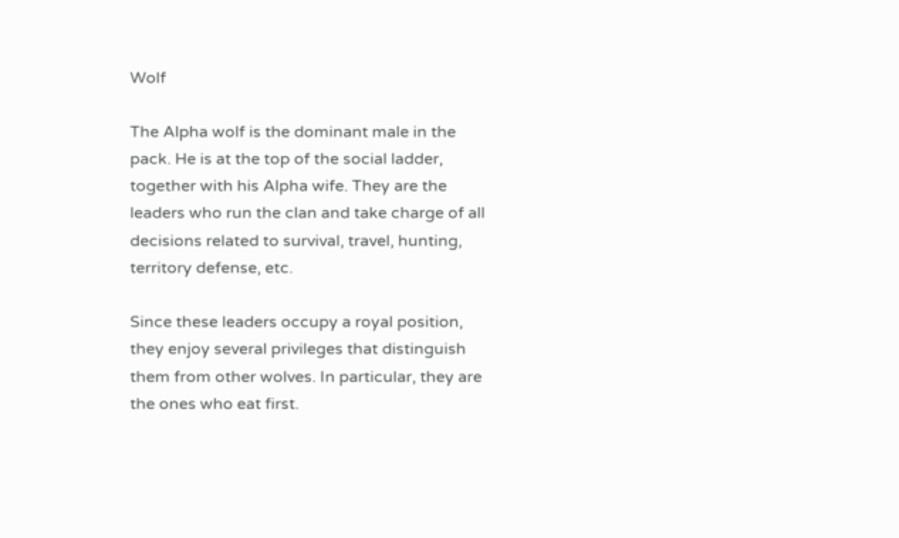Wolf

The Alpha wolf is the dominant male in the pack. He is at the top of the social ladder, together with his Alpha wife. They are the leaders who run the clan and take charge of all decisions related to survival, travel, hunting, territory defense, etc.

Since these leaders occupy a royal position, they enjoy several privileges that distinguish them from other wolves. In particular, they are the ones who eat first.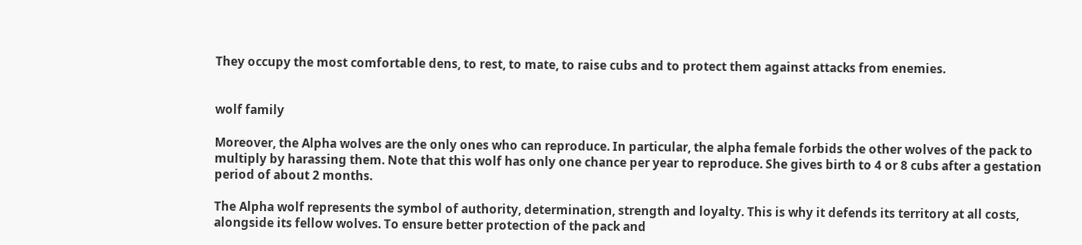They occupy the most comfortable dens, to rest, to mate, to raise cubs and to protect them against attacks from enemies.


wolf family

Moreover, the Alpha wolves are the only ones who can reproduce. In particular, the alpha female forbids the other wolves of the pack to multiply by harassing them. Note that this wolf has only one chance per year to reproduce. She gives birth to 4 or 8 cubs after a gestation period of about 2 months.

The Alpha wolf represents the symbol of authority, determination, strength and loyalty. This is why it defends its territory at all costs, alongside its fellow wolves. To ensure better protection of the pack and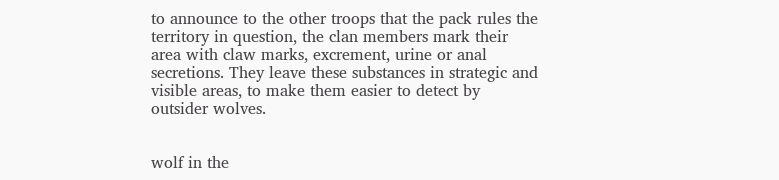to announce to the other troops that the pack rules the territory in question, the clan members mark their area with claw marks, excrement, urine or anal secretions. They leave these substances in strategic and visible areas, to make them easier to detect by outsider wolves.


wolf in the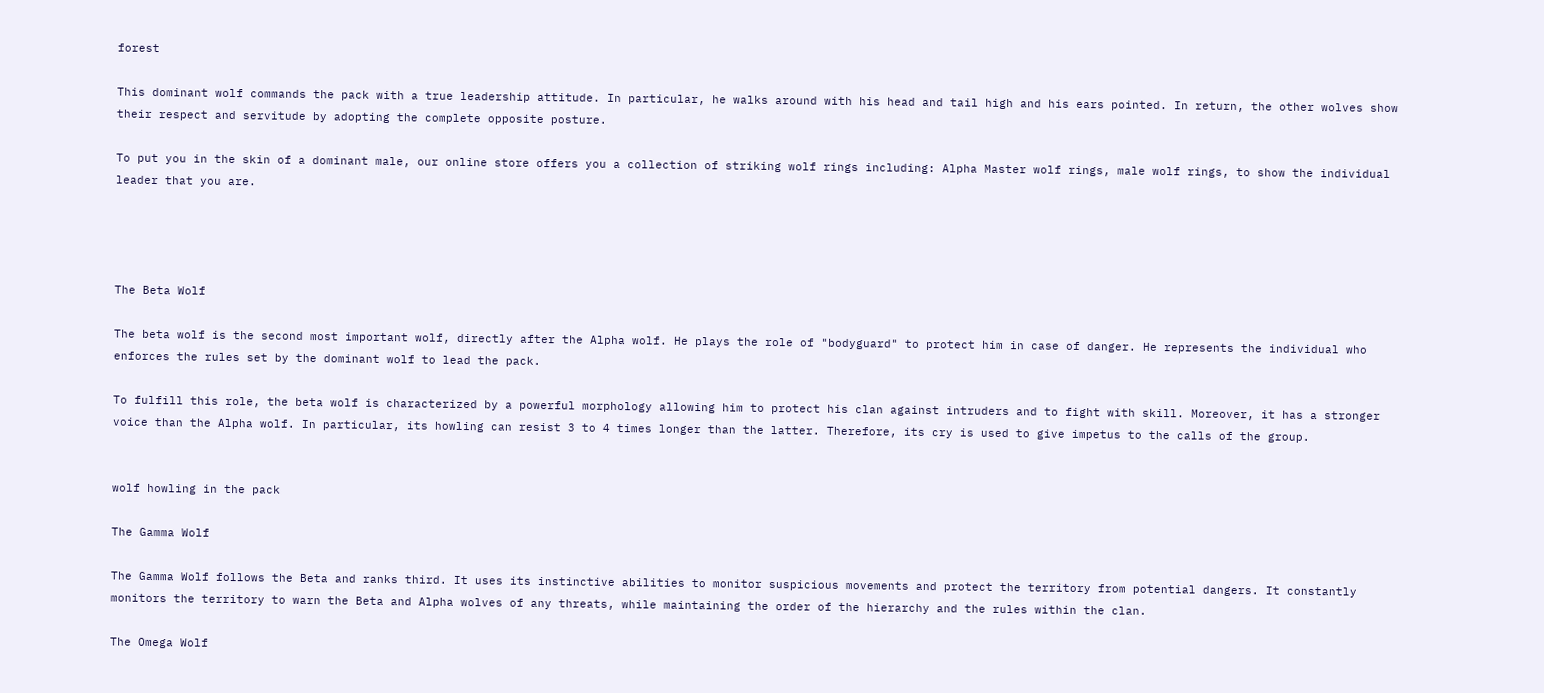forest

This dominant wolf commands the pack with a true leadership attitude. In particular, he walks around with his head and tail high and his ears pointed. In return, the other wolves show their respect and servitude by adopting the complete opposite posture.

To put you in the skin of a dominant male, our online store offers you a collection of striking wolf rings including: Alpha Master wolf rings, male wolf rings, to show the individual leader that you are.




The Beta Wolf

The beta wolf is the second most important wolf, directly after the Alpha wolf. He plays the role of "bodyguard" to protect him in case of danger. He represents the individual who enforces the rules set by the dominant wolf to lead the pack.

To fulfill this role, the beta wolf is characterized by a powerful morphology allowing him to protect his clan against intruders and to fight with skill. Moreover, it has a stronger voice than the Alpha wolf. In particular, its howling can resist 3 to 4 times longer than the latter. Therefore, its cry is used to give impetus to the calls of the group.


wolf howling in the pack

The Gamma Wolf

The Gamma Wolf follows the Beta and ranks third. It uses its instinctive abilities to monitor suspicious movements and protect the territory from potential dangers. It constantly monitors the territory to warn the Beta and Alpha wolves of any threats, while maintaining the order of the hierarchy and the rules within the clan.

The Omega Wolf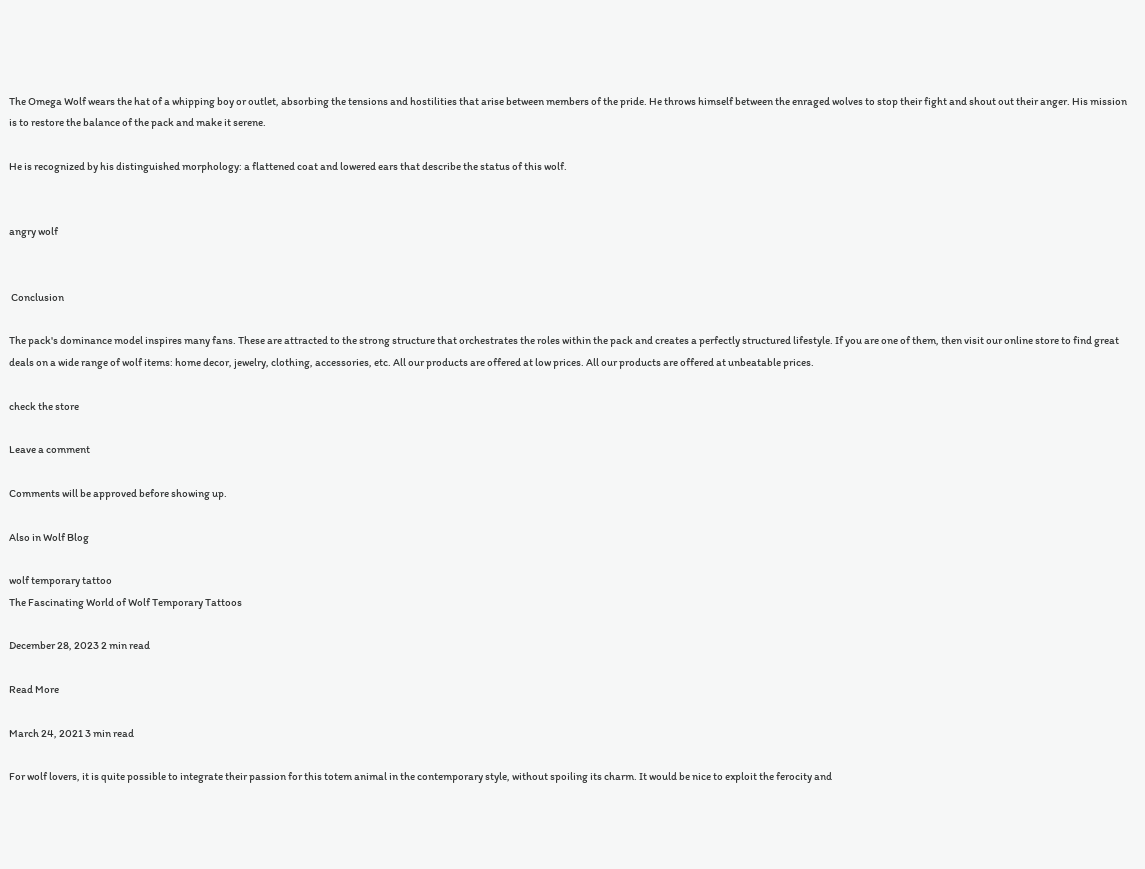The Omega Wolf wears the hat of a whipping boy or outlet, absorbing the tensions and hostilities that arise between members of the pride. He throws himself between the enraged wolves to stop their fight and shout out their anger. His mission is to restore the balance of the pack and make it serene.

He is recognized by his distinguished morphology: a flattened coat and lowered ears that describe the status of this wolf.


angry wolf


 Conclusion

The pack's dominance model inspires many fans. These are attracted to the strong structure that orchestrates the roles within the pack and creates a perfectly structured lifestyle. If you are one of them, then visit our online store to find great deals on a wide range of wolf items: home decor, jewelry, clothing, accessories, etc. All our products are offered at low prices. All our products are offered at unbeatable prices.

check the store

Leave a comment

Comments will be approved before showing up.

Also in Wolf Blog

wolf temporary tattoo
The Fascinating World of Wolf Temporary Tattoos

December 28, 2023 2 min read

Read More

March 24, 2021 3 min read

For wolf lovers, it is quite possible to integrate their passion for this totem animal in the contemporary style, without spoiling its charm. It would be nice to exploit the ferocity and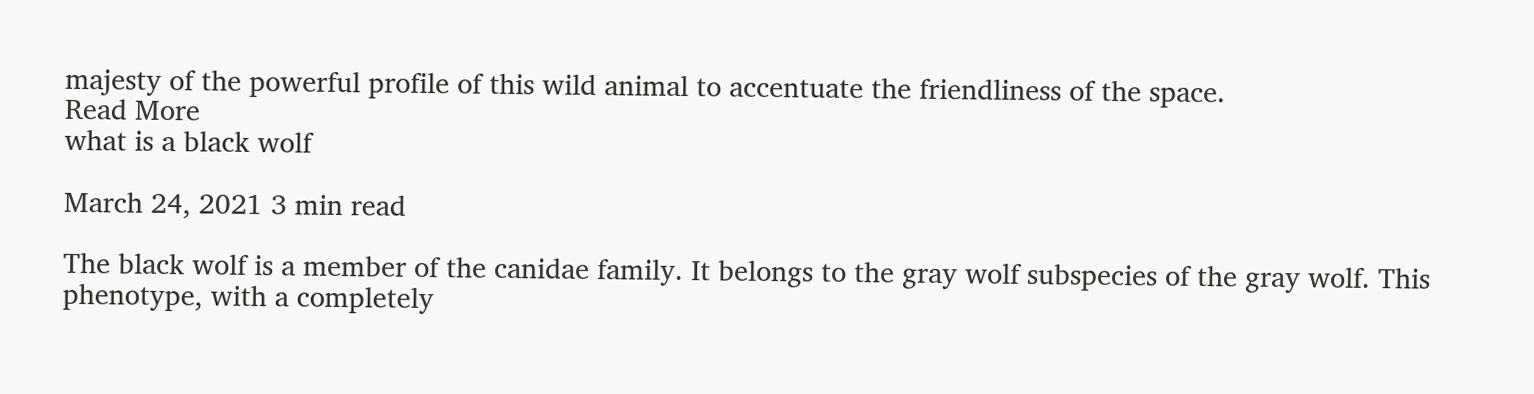majesty of the powerful profile of this wild animal to accentuate the friendliness of the space.
Read More
what is a black wolf

March 24, 2021 3 min read

The black wolf is a member of the canidae family. It belongs to the gray wolf subspecies of the gray wolf. This phenotype, with a completely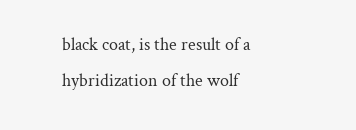black coat, is the result of a hybridization of the wolf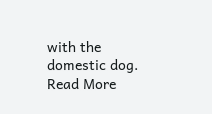with the domestic dog.
Read More